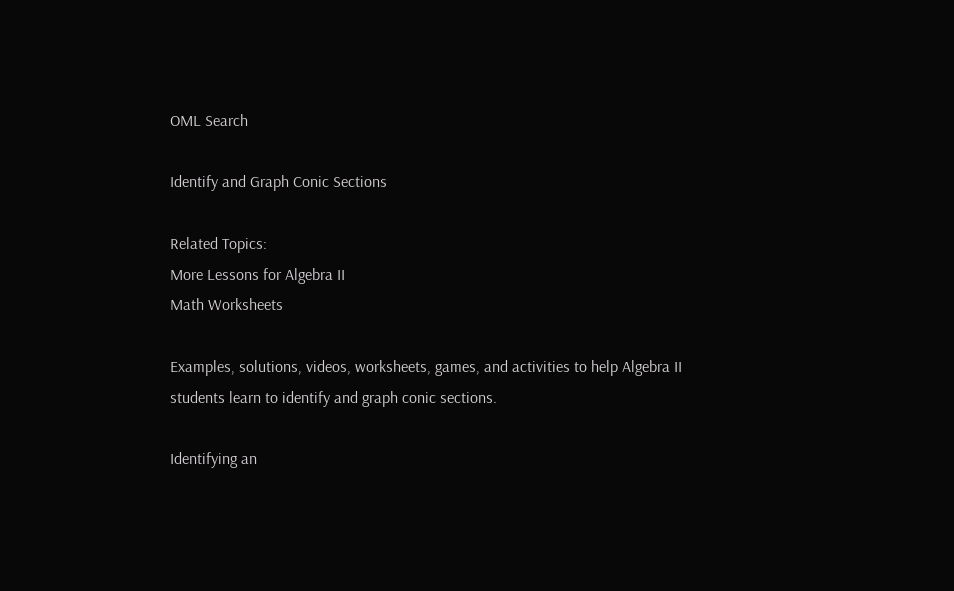OML Search

Identify and Graph Conic Sections

Related Topics:
More Lessons for Algebra II
Math Worksheets

Examples, solutions, videos, worksheets, games, and activities to help Algebra II students learn to identify and graph conic sections.

Identifying an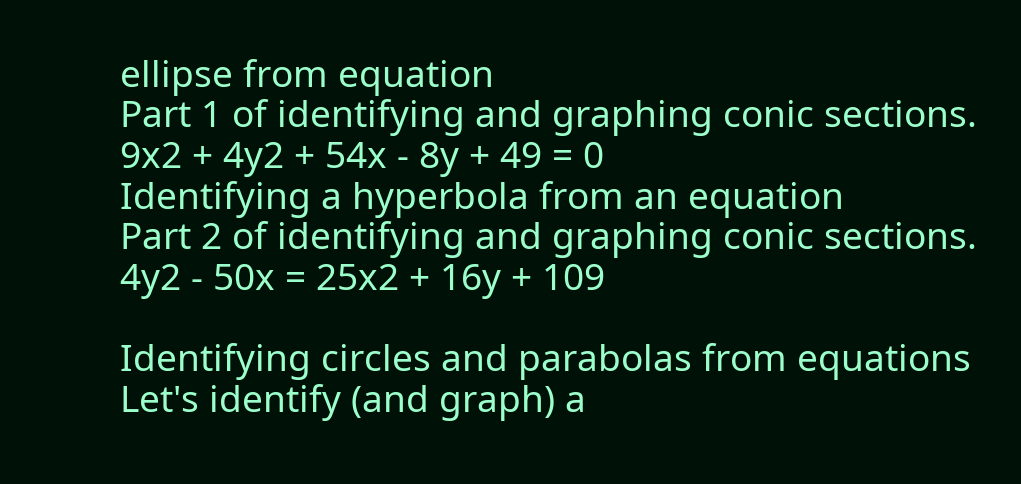ellipse from equation
Part 1 of identifying and graphing conic sections.
9x2 + 4y2 + 54x - 8y + 49 = 0
Identifying a hyperbola from an equation
Part 2 of identifying and graphing conic sections.
4y2 - 50x = 25x2 + 16y + 109

Identifying circles and parabolas from equations
Let's identify (and graph) a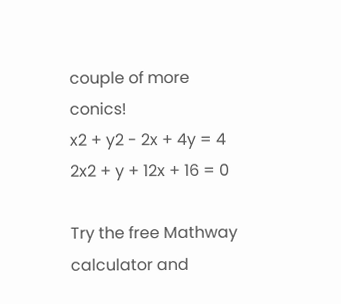couple of more conics!
x2 + y2 - 2x + 4y = 4
2x2 + y + 12x + 16 = 0

Try the free Mathway calculator and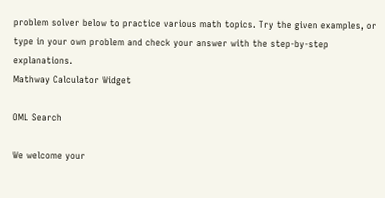problem solver below to practice various math topics. Try the given examples, or type in your own problem and check your answer with the step-by-step explanations.
Mathway Calculator Widget

OML Search

We welcome your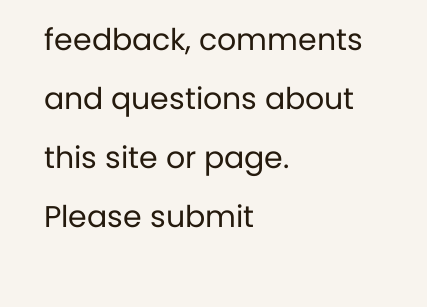feedback, comments and questions about this site or page. Please submit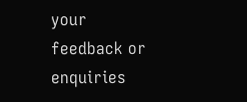your feedback or enquiries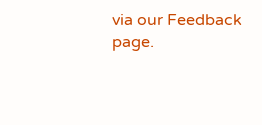via our Feedback page.